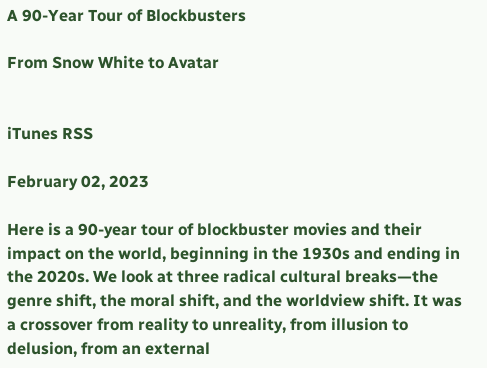A 90-Year Tour of Blockbusters

From Snow White to Avatar


iTunes RSS

February 02, 2023

Here is a 90-year tour of blockbuster movies and their impact on the world, beginning in the 1930s and ending in the 2020s. We look at three radical cultural breaks—the genre shift, the moral shift, and the worldview shift. It was a crossover from reality to unreality, from illusion to delusion, from an external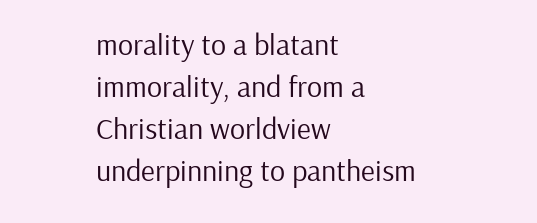morality to a blatant immorality, and from a Christian worldview underpinning to pantheism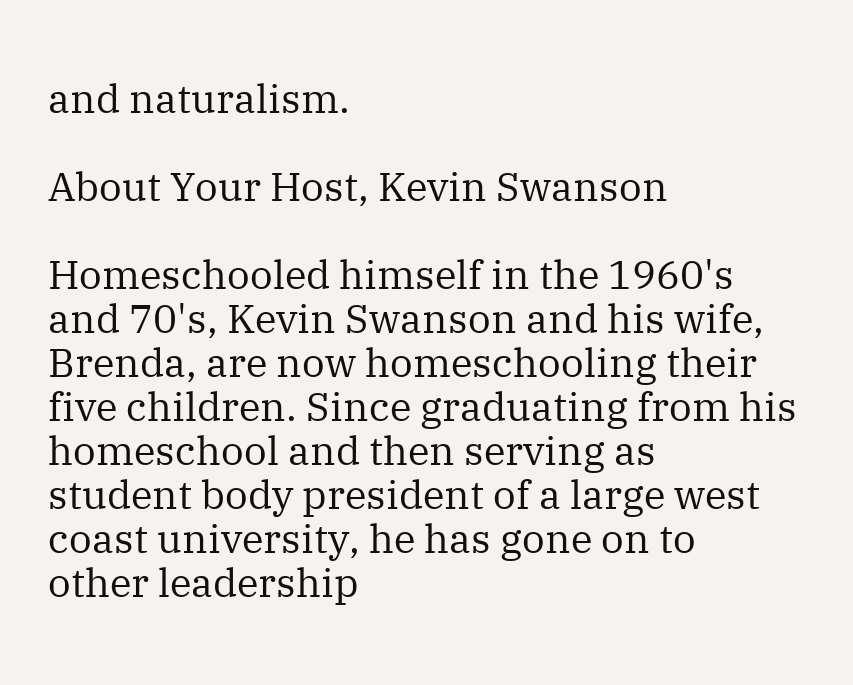and naturalism.

About Your Host, Kevin Swanson

Homeschooled himself in the 1960's and 70's, Kevin Swanson and his wife, Brenda, are now homeschooling their five children. Since graduating from his homeschool and then serving as student body president of a large west coast university, he has gone on to other leadership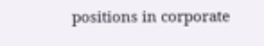positions in corporate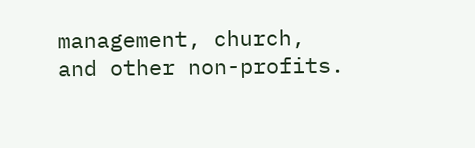management, church, and other non-profits.